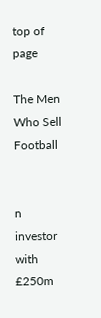top of page

The Men Who Sell Football


n investor with £250m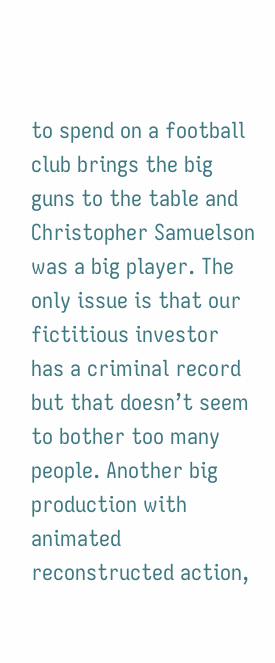to spend on a football club brings the big guns to the table and Christopher Samuelson was a big player. The only issue is that our fictitious investor has a criminal record but that doesn’t seem to bother too many people. Another big production with animated reconstructed action,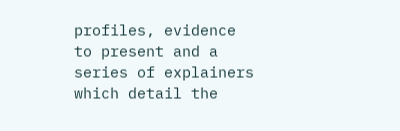profiles, evidence to present and a series of explainers which detail the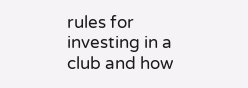rules for investing in a club and how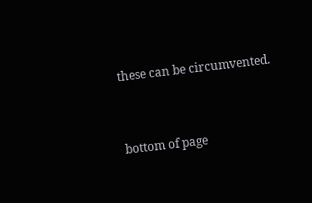these can be circumvented.


bottom of page